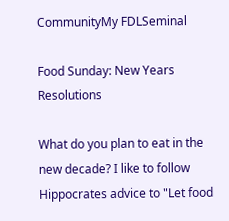CommunityMy FDLSeminal

Food Sunday: New Years Resolutions

What do you plan to eat in the new decade? I like to follow Hippocrates advice to "Let food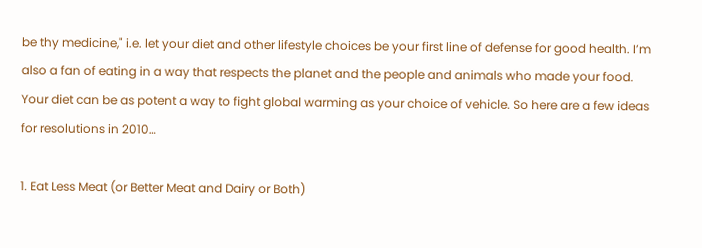be thy medicine," i.e. let your diet and other lifestyle choices be your first line of defense for good health. I’m also a fan of eating in a way that respects the planet and the people and animals who made your food. Your diet can be as potent a way to fight global warming as your choice of vehicle. So here are a few ideas for resolutions in 2010…

1. Eat Less Meat (or Better Meat and Dairy or Both)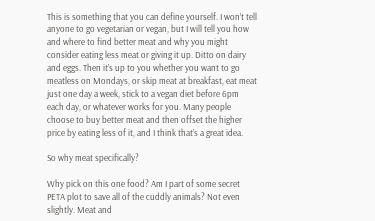This is something that you can define yourself. I won’t tell anyone to go vegetarian or vegan, but I will tell you how and where to find better meat and why you might consider eating less meat or giving it up. Ditto on dairy and eggs. Then it’s up to you whether you want to go meatless on Mondays, or skip meat at breakfast, eat meat just one day a week, stick to a vegan diet before 6pm each day, or whatever works for you. Many people choose to buy better meat and then offset the higher price by eating less of it, and I think that’s a great idea.

So why meat specifically?

Why pick on this one food? Am I part of some secret PETA plot to save all of the cuddly animals? Not even slightly. Meat and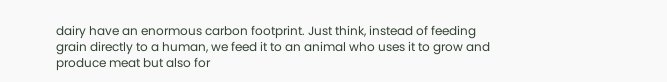dairy have an enormous carbon footprint. Just think, instead of feeding grain directly to a human, we feed it to an animal who uses it to grow and produce meat but also for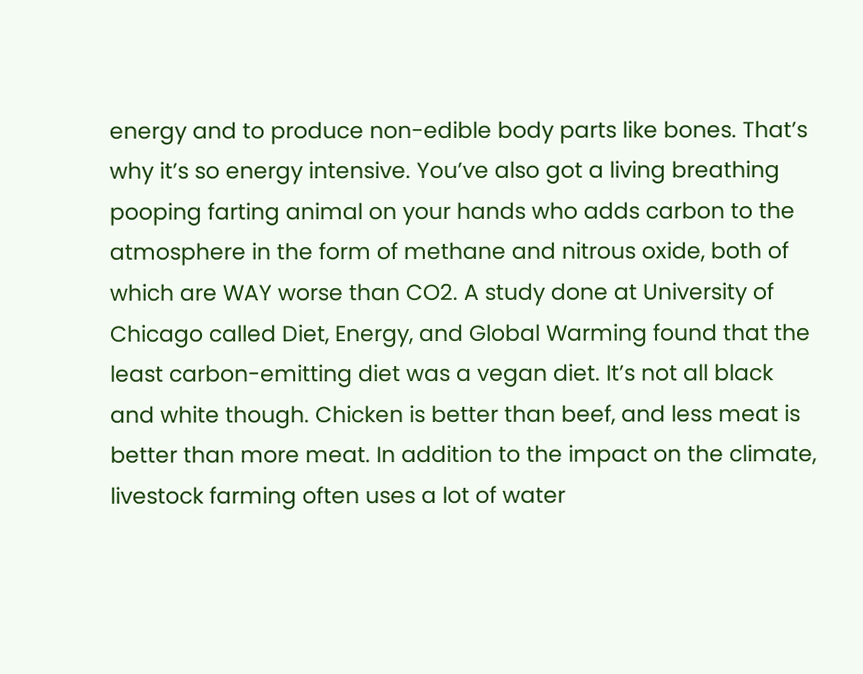energy and to produce non-edible body parts like bones. That’s why it’s so energy intensive. You’ve also got a living breathing pooping farting animal on your hands who adds carbon to the atmosphere in the form of methane and nitrous oxide, both of which are WAY worse than CO2. A study done at University of Chicago called Diet, Energy, and Global Warming found that the least carbon-emitting diet was a vegan diet. It’s not all black and white though. Chicken is better than beef, and less meat is better than more meat. In addition to the impact on the climate, livestock farming often uses a lot of water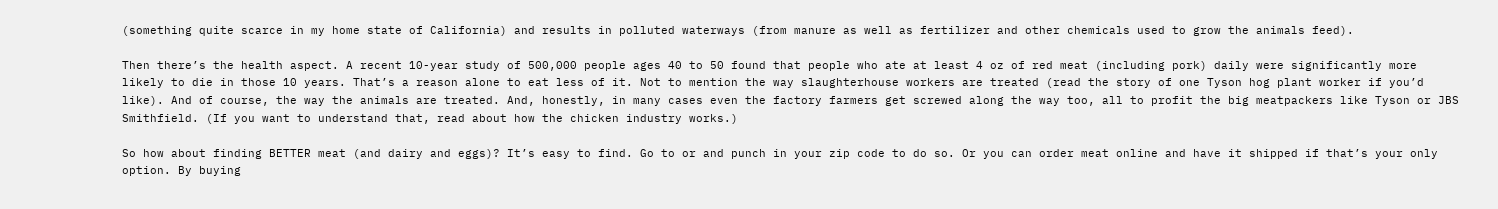(something quite scarce in my home state of California) and results in polluted waterways (from manure as well as fertilizer and other chemicals used to grow the animals feed).

Then there’s the health aspect. A recent 10-year study of 500,000 people ages 40 to 50 found that people who ate at least 4 oz of red meat (including pork) daily were significantly more likely to die in those 10 years. That’s a reason alone to eat less of it. Not to mention the way slaughterhouse workers are treated (read the story of one Tyson hog plant worker if you’d like). And of course, the way the animals are treated. And, honestly, in many cases even the factory farmers get screwed along the way too, all to profit the big meatpackers like Tyson or JBS Smithfield. (If you want to understand that, read about how the chicken industry works.)

So how about finding BETTER meat (and dairy and eggs)? It’s easy to find. Go to or and punch in your zip code to do so. Or you can order meat online and have it shipped if that’s your only option. By buying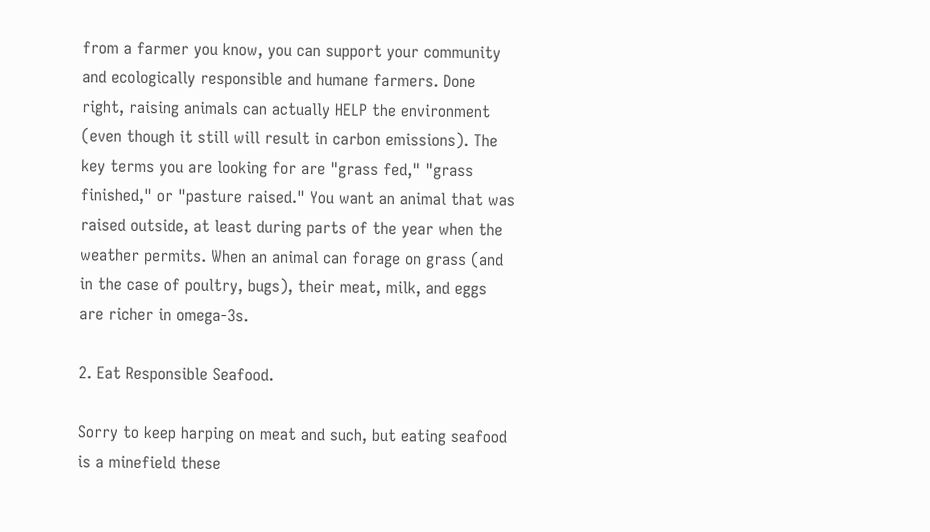from a farmer you know, you can support your community and ecologically responsible and humane farmers. Done right, raising animals can actually HELP the environment (even though it still will result in carbon emissions). The key terms you are looking for are "grass fed," "grass finished," or "pasture raised." You want an animal that was raised outside, at least during parts of the year when the weather permits. When an animal can forage on grass (and in the case of poultry, bugs), their meat, milk, and eggs are richer in omega-3s.

2. Eat Responsible Seafood.

Sorry to keep harping on meat and such, but eating seafood is a minefield these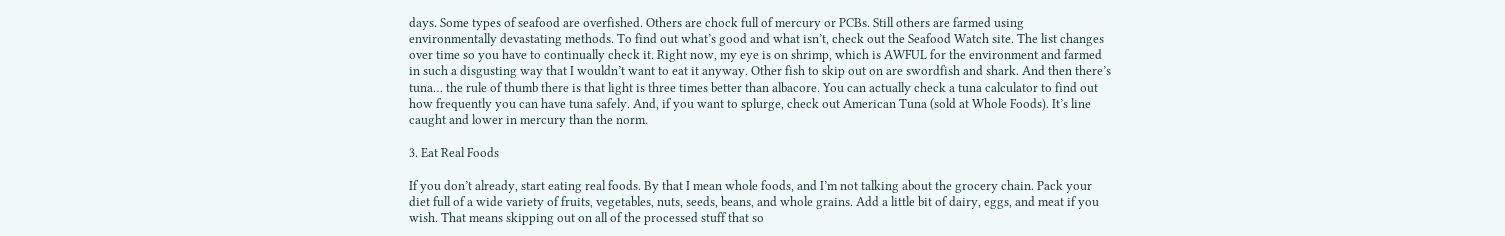days. Some types of seafood are overfished. Others are chock full of mercury or PCBs. Still others are farmed using environmentally devastating methods. To find out what’s good and what isn’t, check out the Seafood Watch site. The list changes over time so you have to continually check it. Right now, my eye is on shrimp, which is AWFUL for the environment and farmed in such a disgusting way that I wouldn’t want to eat it anyway. Other fish to skip out on are swordfish and shark. And then there’s tuna… the rule of thumb there is that light is three times better than albacore. You can actually check a tuna calculator to find out how frequently you can have tuna safely. And, if you want to splurge, check out American Tuna (sold at Whole Foods). It’s line caught and lower in mercury than the norm.

3. Eat Real Foods

If you don’t already, start eating real foods. By that I mean whole foods, and I’m not talking about the grocery chain. Pack your diet full of a wide variety of fruits, vegetables, nuts, seeds, beans, and whole grains. Add a little bit of dairy, eggs, and meat if you wish. That means skipping out on all of the processed stuff that so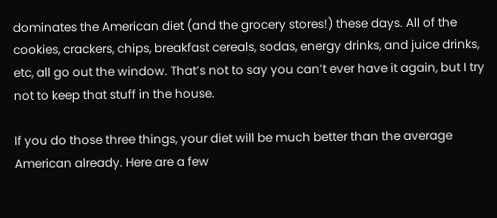dominates the American diet (and the grocery stores!) these days. All of the cookies, crackers, chips, breakfast cereals, sodas, energy drinks, and juice drinks, etc, all go out the window. That’s not to say you can’t ever have it again, but I try not to keep that stuff in the house.

If you do those three things, your diet will be much better than the average American already. Here are a few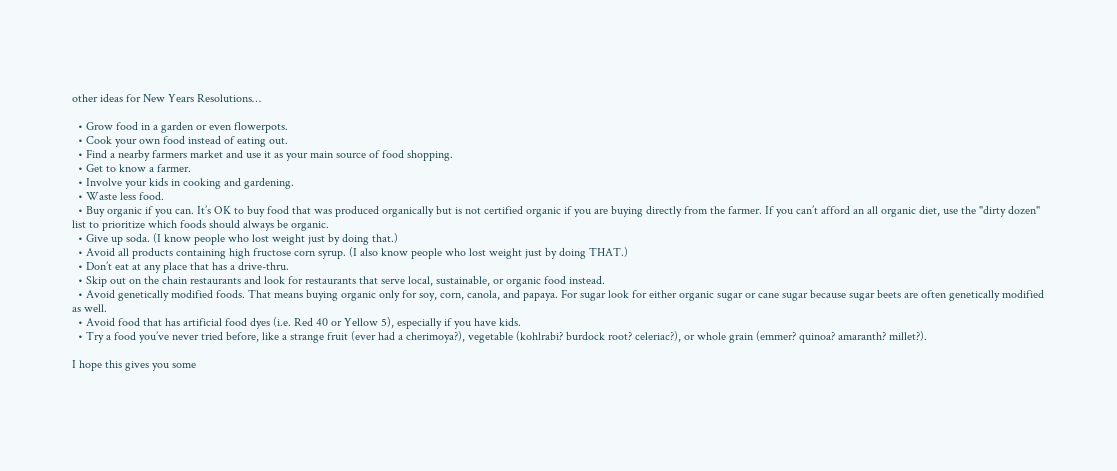other ideas for New Years Resolutions…

  • Grow food in a garden or even flowerpots.
  • Cook your own food instead of eating out.
  • Find a nearby farmers market and use it as your main source of food shopping.
  • Get to know a farmer.
  • Involve your kids in cooking and gardening.
  • Waste less food.
  • Buy organic if you can. It’s OK to buy food that was produced organically but is not certified organic if you are buying directly from the farmer. If you can’t afford an all organic diet, use the "dirty dozen" list to prioritize which foods should always be organic.
  • Give up soda. (I know people who lost weight just by doing that.)
  • Avoid all products containing high fructose corn syrup. (I also know people who lost weight just by doing THAT.)
  • Don’t eat at any place that has a drive-thru.
  • Skip out on the chain restaurants and look for restaurants that serve local, sustainable, or organic food instead.
  • Avoid genetically modified foods. That means buying organic only for soy, corn, canola, and papaya. For sugar look for either organic sugar or cane sugar because sugar beets are often genetically modified as well.
  • Avoid food that has artificial food dyes (i.e. Red 40 or Yellow 5), especially if you have kids.
  • Try a food you’ve never tried before, like a strange fruit (ever had a cherimoya?), vegetable (kohlrabi? burdock root? celeriac?), or whole grain (emmer? quinoa? amaranth? millet?).

I hope this gives you some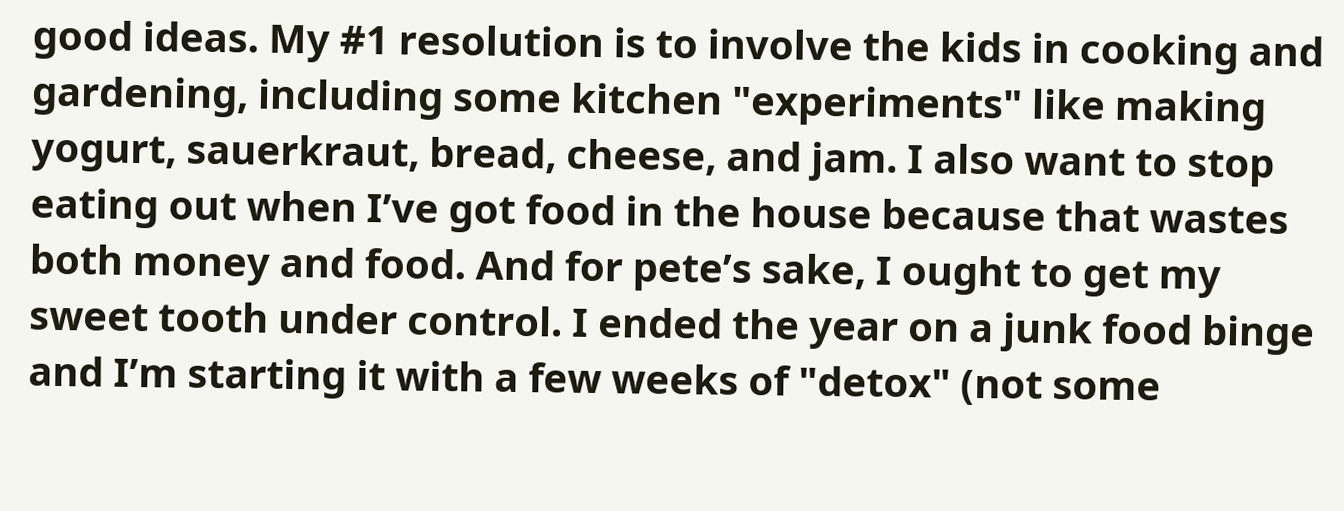good ideas. My #1 resolution is to involve the kids in cooking and gardening, including some kitchen "experiments" like making yogurt, sauerkraut, bread, cheese, and jam. I also want to stop eating out when I’ve got food in the house because that wastes both money and food. And for pete’s sake, I ought to get my sweet tooth under control. I ended the year on a junk food binge and I’m starting it with a few weeks of "detox" (not some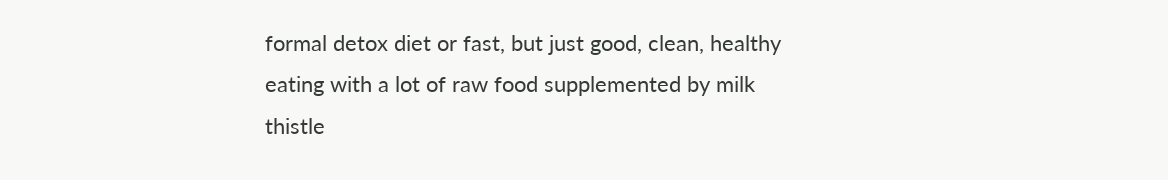formal detox diet or fast, but just good, clean, healthy eating with a lot of raw food supplemented by milk thistle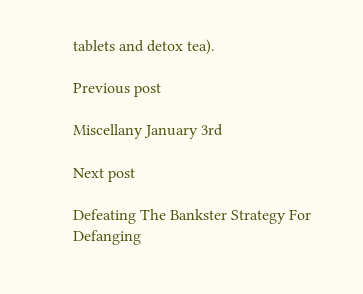tablets and detox tea).

Previous post

Miscellany January 3rd

Next post

Defeating The Bankster Strategy For Defanging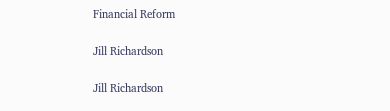Financial Reform

Jill Richardson

Jill Richardson